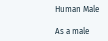Human Male

As a male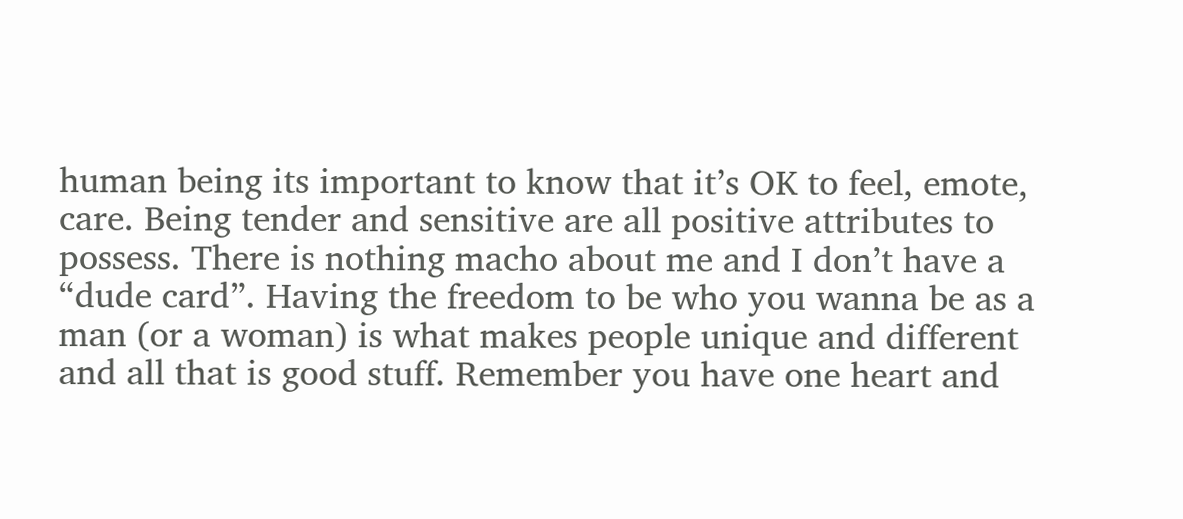human being its important to know that it’s OK to feel, emote, care. Being tender and sensitive are all positive attributes to possess. There is nothing macho about me and I don’t have a “dude card”. Having the freedom to be who you wanna be as a man (or a woman) is what makes people unique and different and all that is good stuff. Remember you have one heart and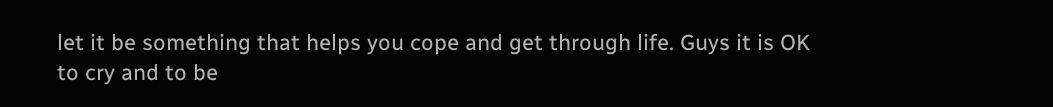let it be something that helps you cope and get through life. Guys it is OK to cry and to be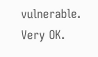vulnerable. Very OK.